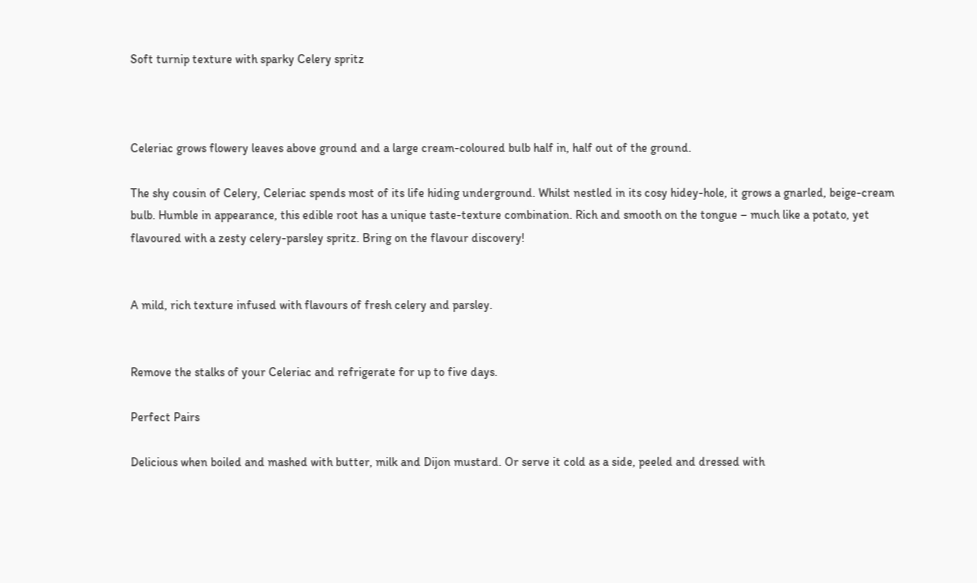Soft turnip texture with sparky Celery spritz



Celeriac grows flowery leaves above ground and a large cream-coloured bulb half in, half out of the ground.

The shy cousin of Celery, Celeriac spends most of its life hiding underground. Whilst nestled in its cosy hidey-hole, it grows a gnarled, beige-cream bulb. Humble in appearance, this edible root has a unique taste-texture combination. Rich and smooth on the tongue – much like a potato, yet flavoured with a zesty celery-parsley spritz. Bring on the flavour discovery!


A mild, rich texture infused with flavours of fresh celery and parsley.


Remove the stalks of your Celeriac and refrigerate for up to five days.

Perfect Pairs

Delicious when boiled and mashed with butter, milk and Dijon mustard. Or serve it cold as a side, peeled and dressed with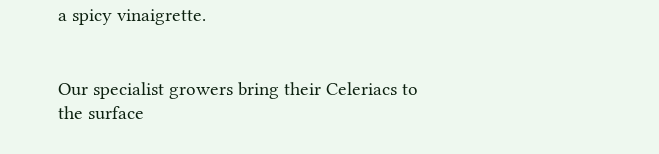a spicy vinaigrette.


Our specialist growers bring their Celeriacs to the surface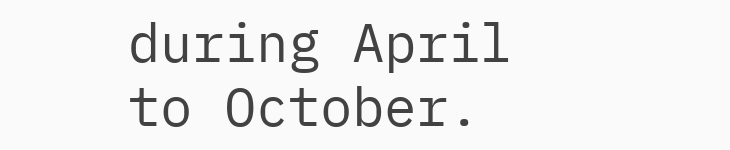during April to October.